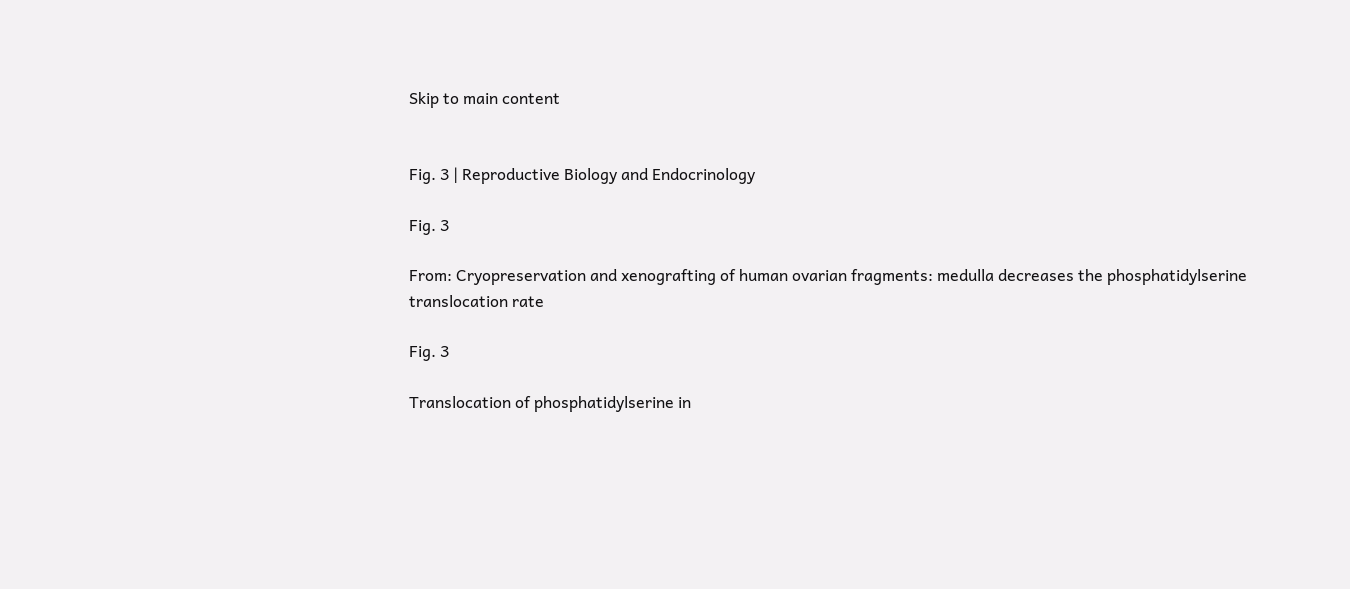Skip to main content


Fig. 3 | Reproductive Biology and Endocrinology

Fig. 3

From: Cryopreservation and xenografting of human ovarian fragments: medulla decreases the phosphatidylserine translocation rate

Fig. 3

Translocation of phosphatidylserine in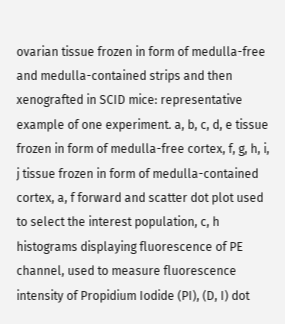ovarian tissue frozen in form of medulla-free and medulla-contained strips and then xenografted in SCID mice: representative example of one experiment. a, b, c, d, e tissue frozen in form of medulla-free cortex, f, g, h, i, j tissue frozen in form of medulla-contained cortex, a, f forward and scatter dot plot used to select the interest population, c, h histograms displaying fluorescence of PE channel, used to measure fluorescence intensity of Propidium Iodide (PI), (D, I) dot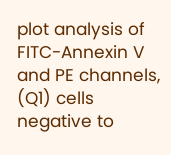plot analysis of FITC-Annexin V and PE channels, (Q1) cells negative to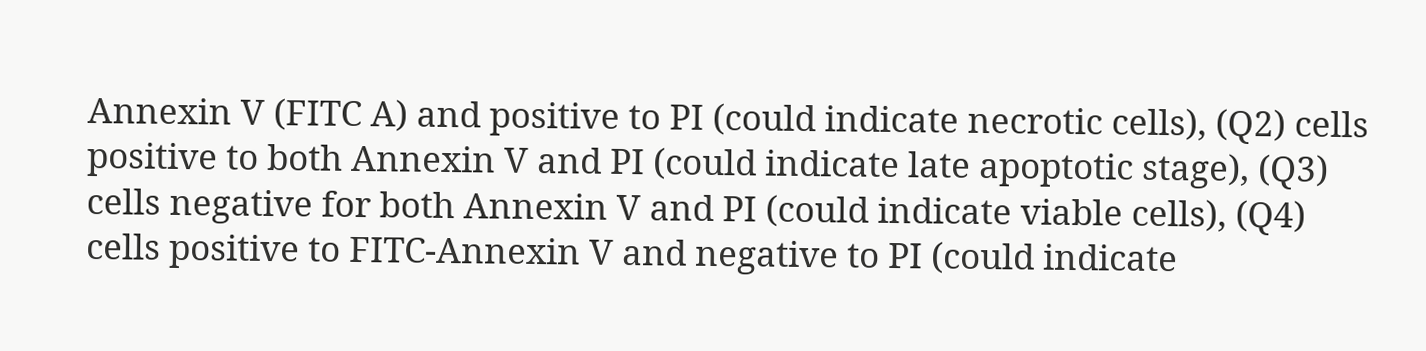Annexin V (FITC A) and positive to PI (could indicate necrotic cells), (Q2) cells positive to both Annexin V and PI (could indicate late apoptotic stage), (Q3) cells negative for both Annexin V and PI (could indicate viable cells), (Q4) cells positive to FITC-Annexin V and negative to PI (could indicate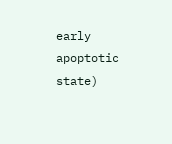early apoptotic state)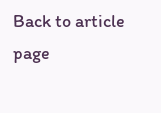Back to article page